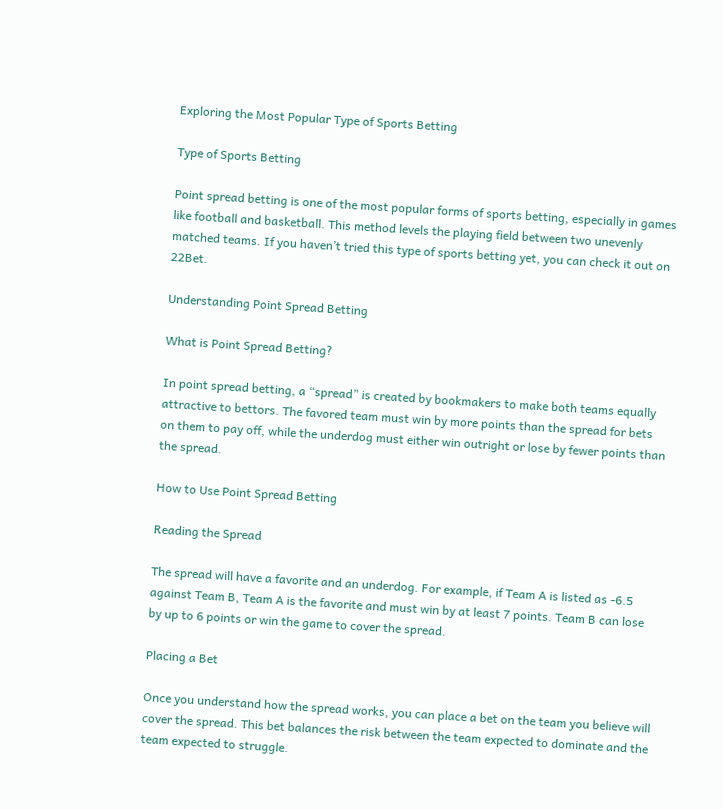Exploring the Most Popular Type of Sports Betting

Type of Sports Betting

Point spread betting is one of the most popular forms of sports betting, especially in games like football and basketball. This method levels the playing field between two unevenly matched teams. If you haven’t tried this type of sports betting yet, you can check it out on 22Bet.

Understanding Point Spread Betting

What is Point Spread Betting?

In point spread betting, a “spread” is created by bookmakers to make both teams equally attractive to bettors. The favored team must win by more points than the spread for bets on them to pay off, while the underdog must either win outright or lose by fewer points than the spread.

How to Use Point Spread Betting

Reading the Spread

The spread will have a favorite and an underdog. For example, if Team A is listed as -6.5 against Team B, Team A is the favorite and must win by at least 7 points. Team B can lose by up to 6 points or win the game to cover the spread.

Placing a Bet

Once you understand how the spread works, you can place a bet on the team you believe will cover the spread. This bet balances the risk between the team expected to dominate and the team expected to struggle.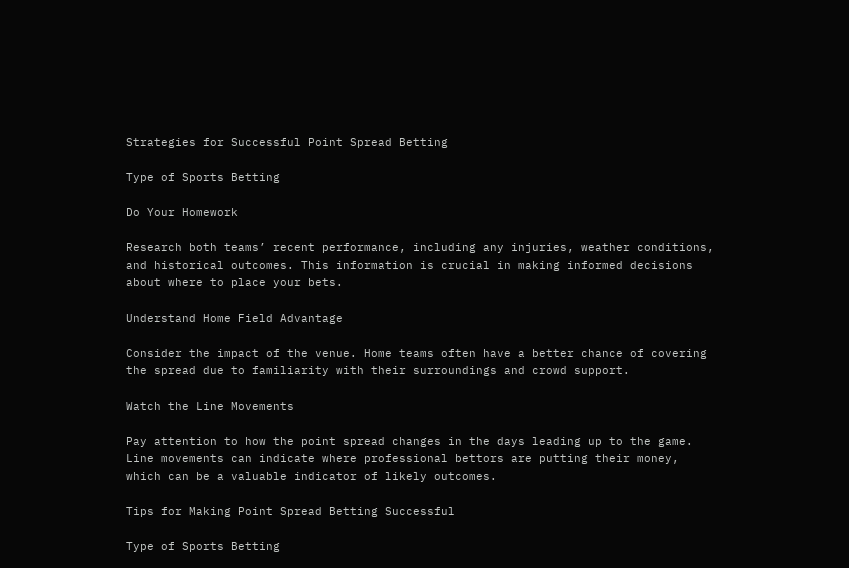Strategies for Successful Point Spread Betting

Type of Sports Betting

Do Your Homework

Research both teams’ recent performance, including any injuries, weather conditions, and historical outcomes. This information is crucial in making informed decisions about where to place your bets.

Understand Home Field Advantage

Consider the impact of the venue. Home teams often have a better chance of covering the spread due to familiarity with their surroundings and crowd support.

Watch the Line Movements

Pay attention to how the point spread changes in the days leading up to the game. Line movements can indicate where professional bettors are putting their money, which can be a valuable indicator of likely outcomes.

Tips for Making Point Spread Betting Successful

Type of Sports Betting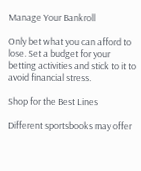Manage Your Bankroll

Only bet what you can afford to lose. Set a budget for your betting activities and stick to it to avoid financial stress.

Shop for the Best Lines

Different sportsbooks may offer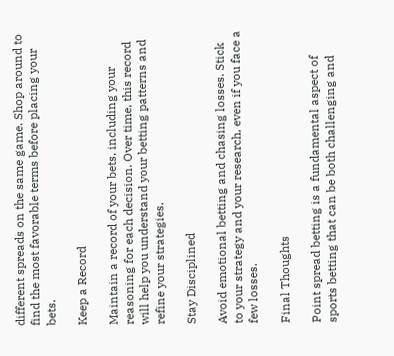different spreads on the same game. Shop around to find the most favorable terms before placing your bets.

Keep a Record

Maintain a record of your bets, including your reasoning for each decision. Over time, this record will help you understand your betting patterns and refine your strategies.

Stay Disciplined

Avoid emotional betting and chasing losses. Stick to your strategy and your research, even if you face a few losses.

Final Thoughts

Point spread betting is a fundamental aspect of sports betting that can be both challenging and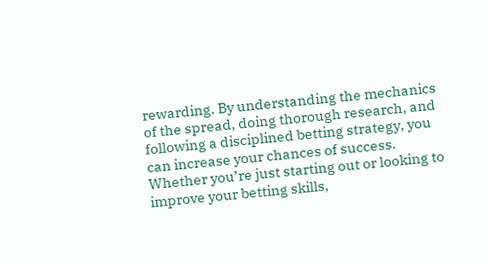rewarding. By understanding the mechanics of the spread, doing thorough research, and following a disciplined betting strategy, you can increase your chances of success. Whether you’re just starting out or looking to improve your betting skills,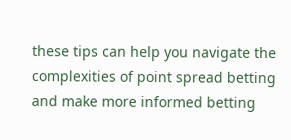these tips can help you navigate the complexities of point spread betting and make more informed betting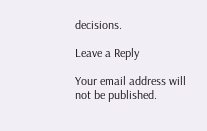decisions.

Leave a Reply

Your email address will not be published.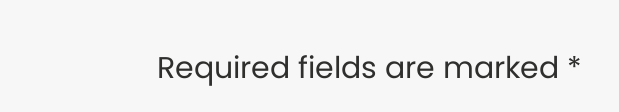Required fields are marked *